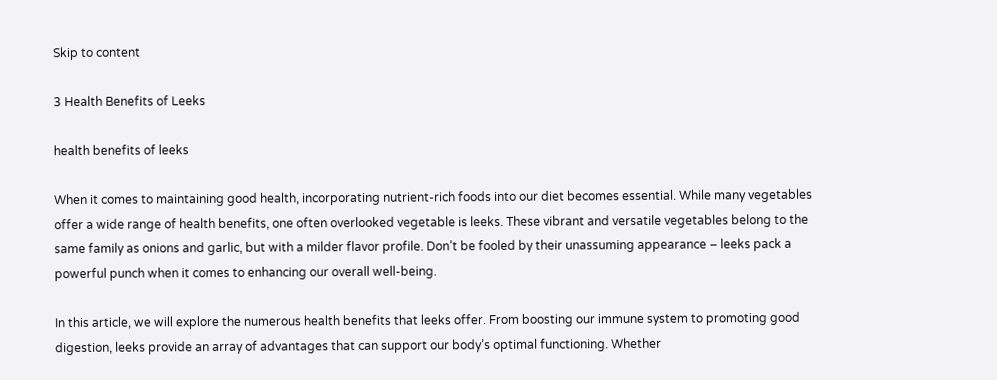Skip to content

3 Health Benefits of Leeks

health benefits of leeks

When it comes to maintaining good health, incorporating nutrient-rich foods into our diet becomes essential. While many vegetables offer a wide range of health benefits, one often overlooked vegetable is leeks. These vibrant and versatile vegetables belong to the same family as onions and garlic, but with a milder flavor profile. Don’t be fooled by their unassuming appearance – leeks pack a powerful punch when it comes to enhancing our overall well-being.

In this article, we will explore the numerous health benefits that leeks offer. From boosting our immune system to promoting good digestion, leeks provide an array of advantages that can support our body’s optimal functioning. Whether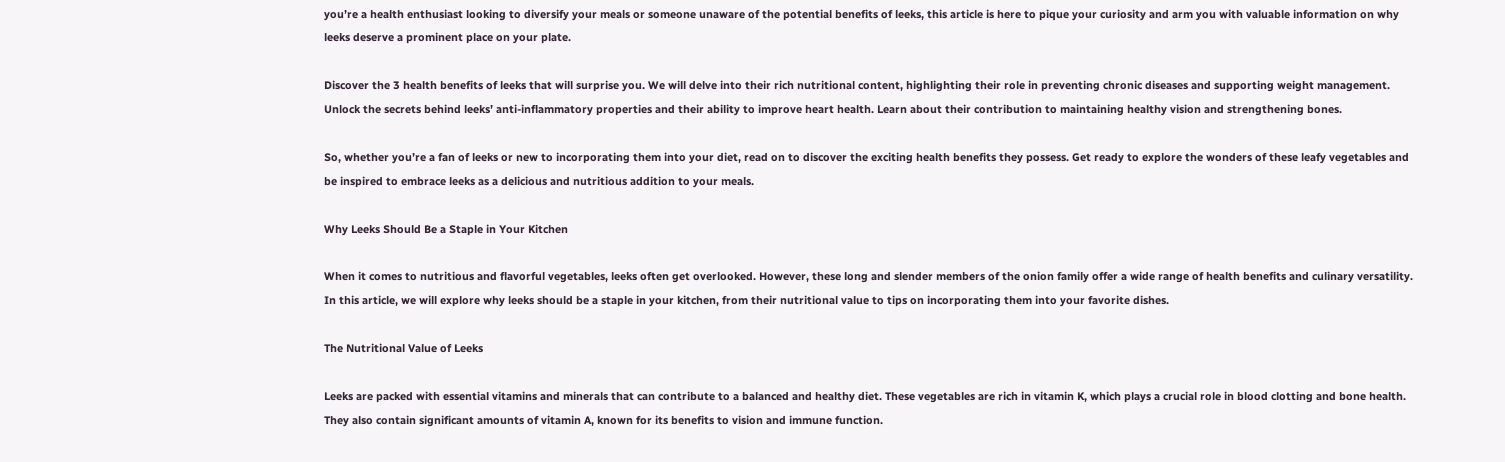you’re a health enthusiast looking to diversify your meals or someone unaware of the potential benefits of leeks, this article is here to pique your curiosity and arm you with valuable information on why leeks deserve a prominent place on your plate.

Discover the 3 health benefits of leeks that will surprise you. We will delve into their rich nutritional content, highlighting their role in preventing chronic diseases and supporting weight management. Unlock the secrets behind leeks’ anti-inflammatory properties and their ability to improve heart health. Learn about their contribution to maintaining healthy vision and strengthening bones.

So, whether you’re a fan of leeks or new to incorporating them into your diet, read on to discover the exciting health benefits they possess. Get ready to explore the wonders of these leafy vegetables and be inspired to embrace leeks as a delicious and nutritious addition to your meals.

Why Leeks Should Be a Staple in Your Kitchen

When it comes to nutritious and flavorful vegetables, leeks often get overlooked. However, these long and slender members of the onion family offer a wide range of health benefits and culinary versatility. In this article, we will explore why leeks should be a staple in your kitchen, from their nutritional value to tips on incorporating them into your favorite dishes.

The Nutritional Value of Leeks

Leeks are packed with essential vitamins and minerals that can contribute to a balanced and healthy diet. These vegetables are rich in vitamin K, which plays a crucial role in blood clotting and bone health. They also contain significant amounts of vitamin A, known for its benefits to vision and immune function.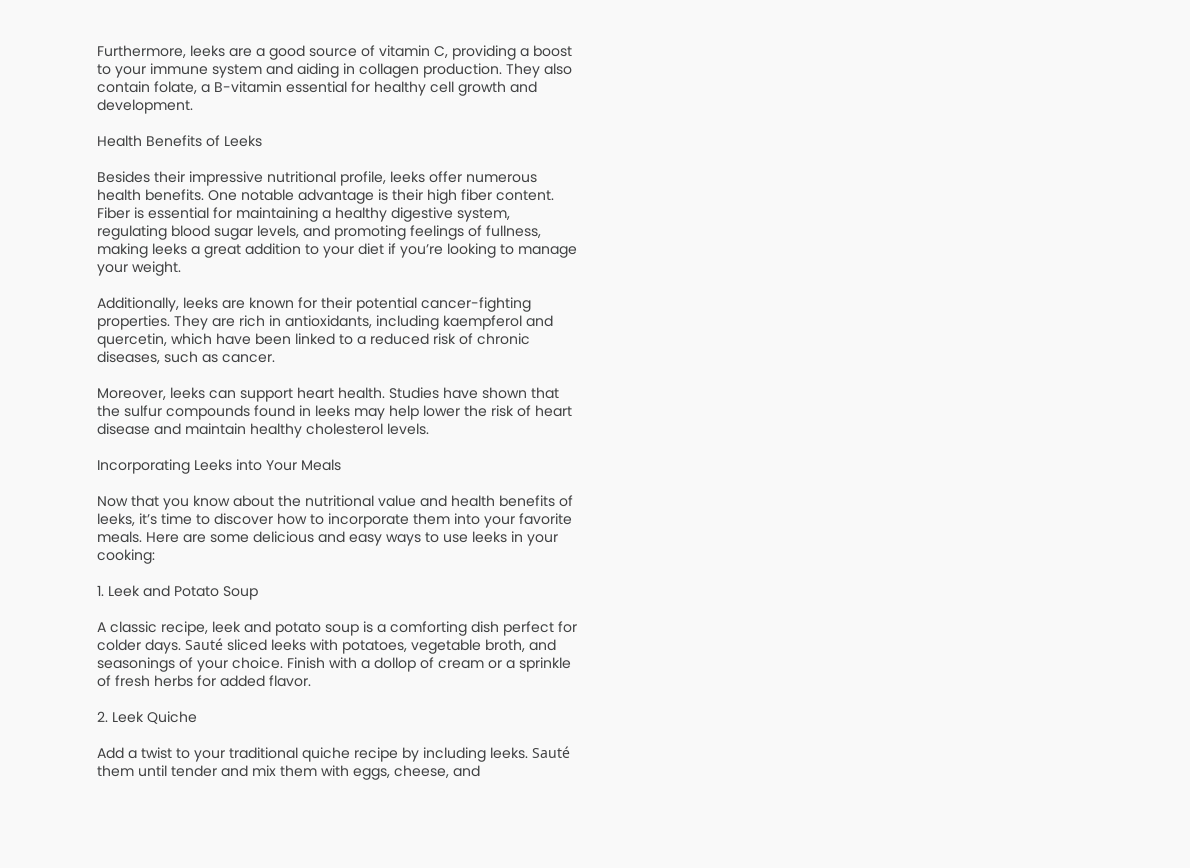Furthermore, leeks are a good source of vitamin C, providing a boost to your immune system and aiding in collagen production. They also contain folate, a B-vitamin essential for healthy cell growth and development.

Health Benefits of Leeks

Besides their impressive nutritional profile, leeks offer numerous health benefits. One notable advantage is their high fiber content. Fiber is essential for maintaining a healthy digestive system, regulating blood sugar levels, and promoting feelings of fullness, making leeks a great addition to your diet if you’re looking to manage your weight.

Additionally, leeks are known for their potential cancer-fighting properties. They are rich in antioxidants, including kaempferol and quercetin, which have been linked to a reduced risk of chronic diseases, such as cancer.

Moreover, leeks can support heart health. Studies have shown that the sulfur compounds found in leeks may help lower the risk of heart disease and maintain healthy cholesterol levels.

Incorporating Leeks into Your Meals

Now that you know about the nutritional value and health benefits of leeks, it’s time to discover how to incorporate them into your favorite meals. Here are some delicious and easy ways to use leeks in your cooking:

1. Leek and Potato Soup

A classic recipe, leek and potato soup is a comforting dish perfect for colder days. Sauté sliced leeks with potatoes, vegetable broth, and seasonings of your choice. Finish with a dollop of cream or a sprinkle of fresh herbs for added flavor.

2. Leek Quiche

Add a twist to your traditional quiche recipe by including leeks. Sauté them until tender and mix them with eggs, cheese, and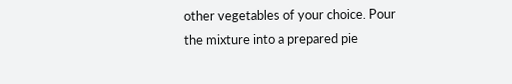other vegetables of your choice. Pour the mixture into a prepared pie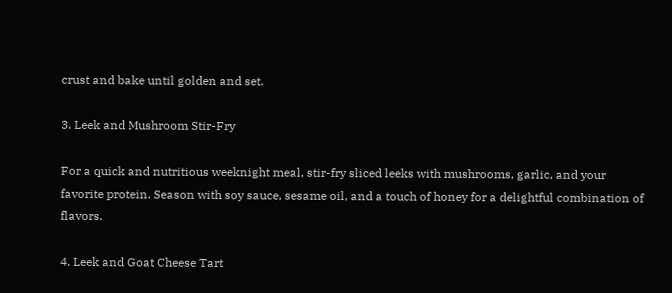crust and bake until golden and set.

3. Leek and Mushroom Stir-Fry

For a quick and nutritious weeknight meal, stir-fry sliced leeks with mushrooms, garlic, and your favorite protein. Season with soy sauce, sesame oil, and a touch of honey for a delightful combination of flavors.

4. Leek and Goat Cheese Tart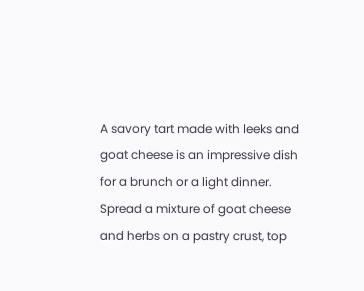A savory tart made with leeks and goat cheese is an impressive dish for a brunch or a light dinner. Spread a mixture of goat cheese and herbs on a pastry crust, top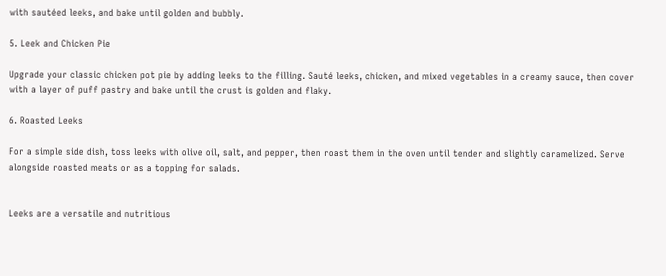with sautéed leeks, and bake until golden and bubbly.

5. Leek and Chicken Pie

Upgrade your classic chicken pot pie by adding leeks to the filling. Sauté leeks, chicken, and mixed vegetables in a creamy sauce, then cover with a layer of puff pastry and bake until the crust is golden and flaky.

6. Roasted Leeks

For a simple side dish, toss leeks with olive oil, salt, and pepper, then roast them in the oven until tender and slightly caramelized. Serve alongside roasted meats or as a topping for salads.


Leeks are a versatile and nutritious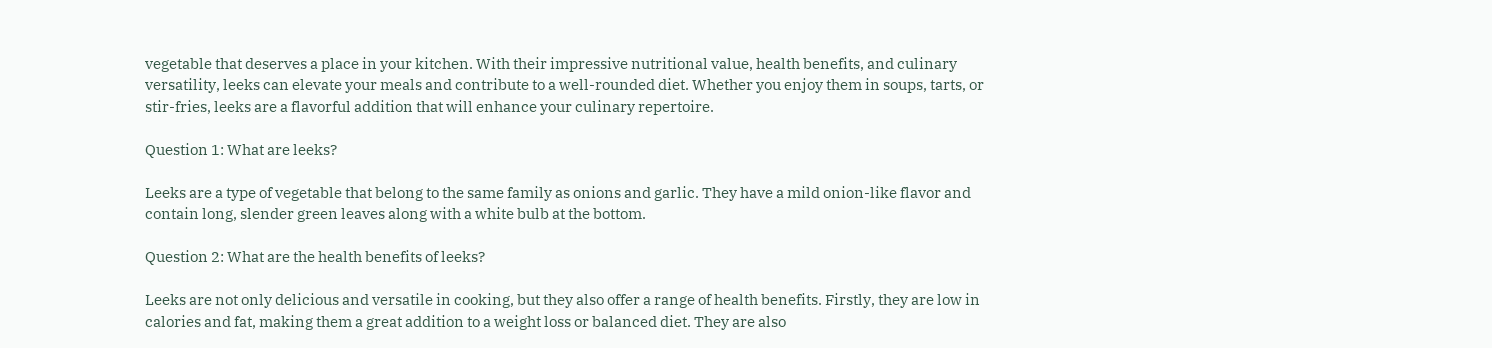vegetable that deserves a place in your kitchen. With their impressive nutritional value, health benefits, and culinary versatility, leeks can elevate your meals and contribute to a well-rounded diet. Whether you enjoy them in soups, tarts, or stir-fries, leeks are a flavorful addition that will enhance your culinary repertoire.

Question 1: What are leeks?

Leeks are a type of vegetable that belong to the same family as onions and garlic. They have a mild onion-like flavor and contain long, slender green leaves along with a white bulb at the bottom.

Question 2: What are the health benefits of leeks?

Leeks are not only delicious and versatile in cooking, but they also offer a range of health benefits. Firstly, they are low in calories and fat, making them a great addition to a weight loss or balanced diet. They are also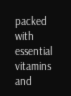packed with essential vitamins and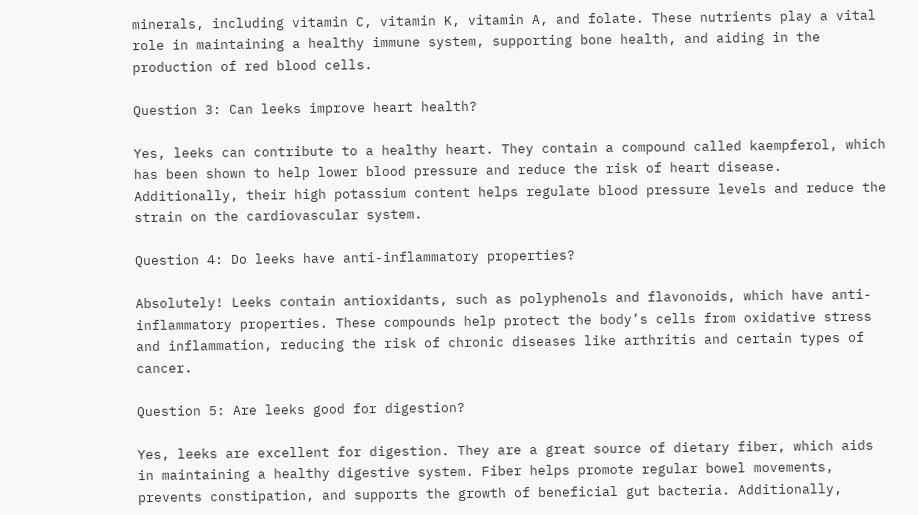minerals, including vitamin C, vitamin K, vitamin A, and folate. These nutrients play a vital role in maintaining a healthy immune system, supporting bone health, and aiding in the production of red blood cells.

Question 3: Can leeks improve heart health?

Yes, leeks can contribute to a healthy heart. They contain a compound called kaempferol, which has been shown to help lower blood pressure and reduce the risk of heart disease. Additionally, their high potassium content helps regulate blood pressure levels and reduce the strain on the cardiovascular system.

Question 4: Do leeks have anti-inflammatory properties?

Absolutely! Leeks contain antioxidants, such as polyphenols and flavonoids, which have anti-inflammatory properties. These compounds help protect the body’s cells from oxidative stress and inflammation, reducing the risk of chronic diseases like arthritis and certain types of cancer.

Question 5: Are leeks good for digestion?

Yes, leeks are excellent for digestion. They are a great source of dietary fiber, which aids in maintaining a healthy digestive system. Fiber helps promote regular bowel movements, prevents constipation, and supports the growth of beneficial gut bacteria. Additionally,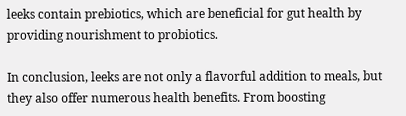leeks contain prebiotics, which are beneficial for gut health by providing nourishment to probiotics.

In conclusion, leeks are not only a flavorful addition to meals, but they also offer numerous health benefits. From boosting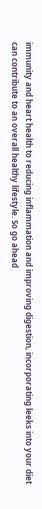immunity and heart health to reducing inflammation and improving digestion, incorporating leeks into your diet can contribute to an overall healthy lifestyle. So go ahead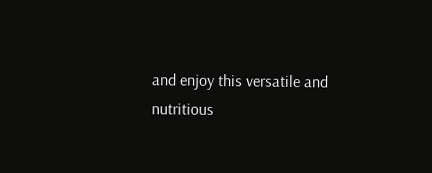and enjoy this versatile and nutritious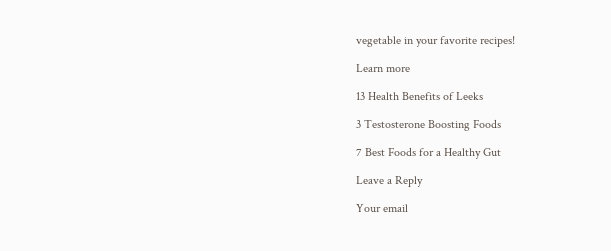vegetable in your favorite recipes!

Learn more

13 Health Benefits of Leeks

3 Testosterone Boosting Foods

7 Best Foods for a Healthy Gut

Leave a Reply

Your email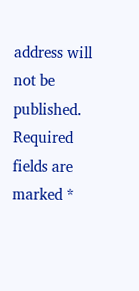address will not be published. Required fields are marked *